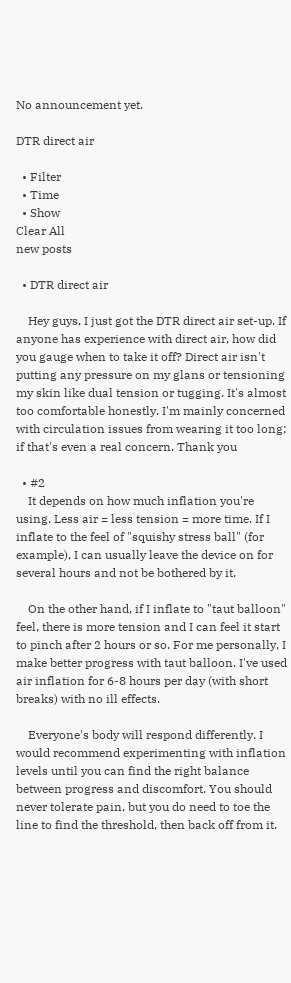No announcement yet.

DTR direct air

  • Filter
  • Time
  • Show
Clear All
new posts

  • DTR direct air

    Hey guys, I just got the DTR direct air set-up. If anyone has experience with direct air, how did you gauge when to take it off? Direct air isn't putting any pressure on my glans or tensioning my skin like dual tension or tugging. It's almost too comfortable honestly. I'm mainly concerned with circulation issues from wearing it too long; if that's even a real concern. Thank you

  • #2
    It depends on how much inflation you're using. Less air = less tension = more time. If I inflate to the feel of "squishy stress ball" (for example), I can usually leave the device on for several hours and not be bothered by it.

    On the other hand, if I inflate to "taut balloon" feel, there is more tension and I can feel it start to pinch after 2 hours or so. For me personally, I make better progress with taut balloon. I've used air inflation for 6-8 hours per day (with short breaks) with no ill effects.

    Everyone's body will respond differently. I would recommend experimenting with inflation levels until you can find the right balance between progress and discomfort. You should never tolerate pain, but you do need to toe the line to find the threshold, then back off from it.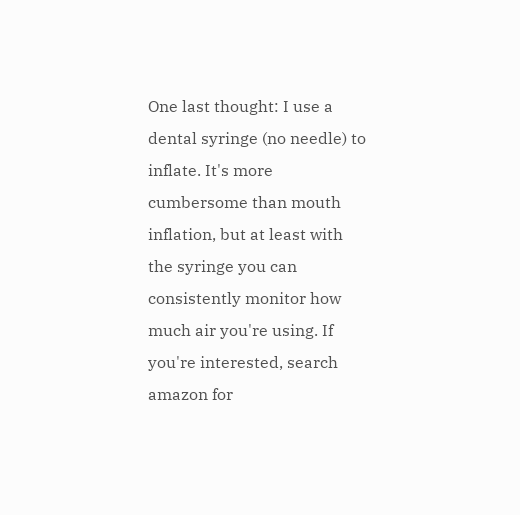One last thought: I use a dental syringe (no needle) to inflate. It's more cumbersome than mouth inflation, but at least with the syringe you can consistently monitor how much air you're using. If you're interested, search amazon for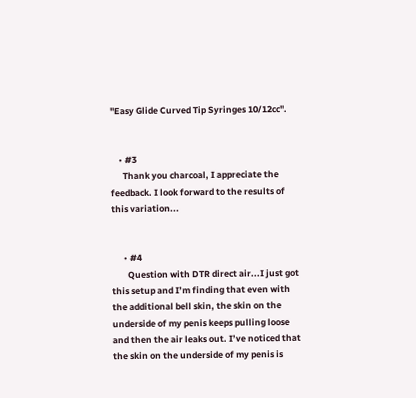"Easy Glide Curved Tip Syringes 10/12cc".


    • #3
      Thank you charcoal, I appreciate the feedback. I look forward to the results of this variation...


      • #4
        Question with DTR direct air...I just got this setup and I’m finding that even with the additional bell skin, the skin on the underside of my penis keeps pulling loose and then the air leaks out. I’ve noticed that the skin on the underside of my penis is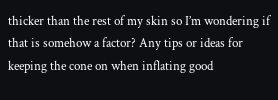thicker than the rest of my skin so I’m wondering if that is somehow a factor? Any tips or ideas for keeping the cone on when inflating good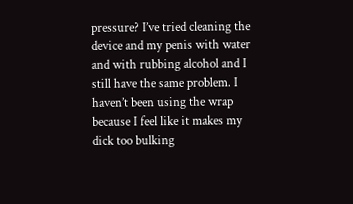pressure? I’ve tried cleaning the device and my penis with water and with rubbing alcohol and I still have the same problem. I haven’t been using the wrap because I feel like it makes my dick too bulking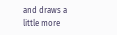and draws a little more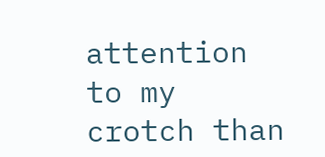attention to my crotch than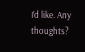I’d like. Any thoughts?